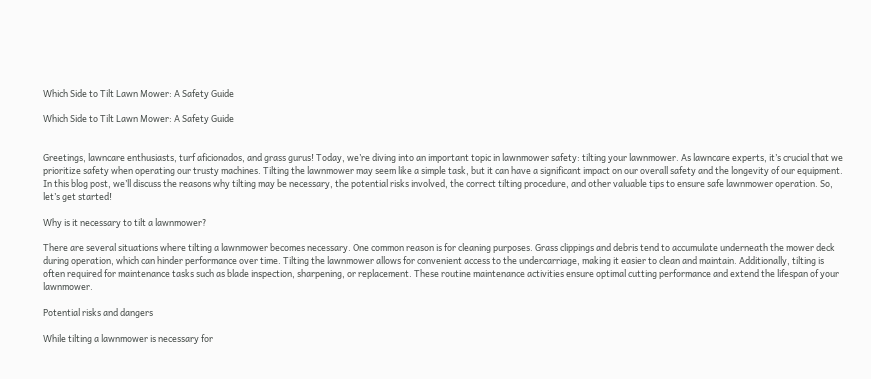Which Side to Tilt Lawn Mower: A Safety Guide

Which Side to Tilt Lawn Mower: A Safety Guide


Greetings, lawncare enthusiasts, turf aficionados, and grass gurus! Today, we’re diving into an important topic in lawnmower safety: tilting your lawnmower. As lawncare experts, it’s crucial that we prioritize safety when operating our trusty machines. Tilting the lawnmower may seem like a simple task, but it can have a significant impact on our overall safety and the longevity of our equipment. In this blog post, we’ll discuss the reasons why tilting may be necessary, the potential risks involved, the correct tilting procedure, and other valuable tips to ensure safe lawnmower operation. So, let’s get started!

Why is it necessary to tilt a lawnmower?

There are several situations where tilting a lawnmower becomes necessary. One common reason is for cleaning purposes. Grass clippings and debris tend to accumulate underneath the mower deck during operation, which can hinder performance over time. Tilting the lawnmower allows for convenient access to the undercarriage, making it easier to clean and maintain. Additionally, tilting is often required for maintenance tasks such as blade inspection, sharpening, or replacement. These routine maintenance activities ensure optimal cutting performance and extend the lifespan of your lawnmower.

Potential risks and dangers

While tilting a lawnmower is necessary for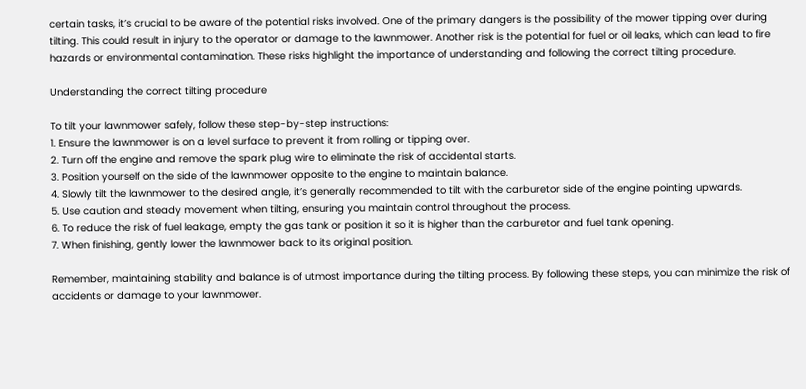certain tasks, it’s crucial to be aware of the potential risks involved. One of the primary dangers is the possibility of the mower tipping over during tilting. This could result in injury to the operator or damage to the lawnmower. Another risk is the potential for fuel or oil leaks, which can lead to fire hazards or environmental contamination. These risks highlight the importance of understanding and following the correct tilting procedure.

Understanding the correct tilting procedure

To tilt your lawnmower safely, follow these step-by-step instructions:
1. Ensure the lawnmower is on a level surface to prevent it from rolling or tipping over.
2. Turn off the engine and remove the spark plug wire to eliminate the risk of accidental starts.
3. Position yourself on the side of the lawnmower opposite to the engine to maintain balance.
4. Slowly tilt the lawnmower to the desired angle, it’s generally recommended to tilt with the carburetor side of the engine pointing upwards.
5. Use caution and steady movement when tilting, ensuring you maintain control throughout the process.
6. To reduce the risk of fuel leakage, empty the gas tank or position it so it is higher than the carburetor and fuel tank opening.
7. When finishing, gently lower the lawnmower back to its original position.

Remember, maintaining stability and balance is of utmost importance during the tilting process. By following these steps, you can minimize the risk of accidents or damage to your lawnmower.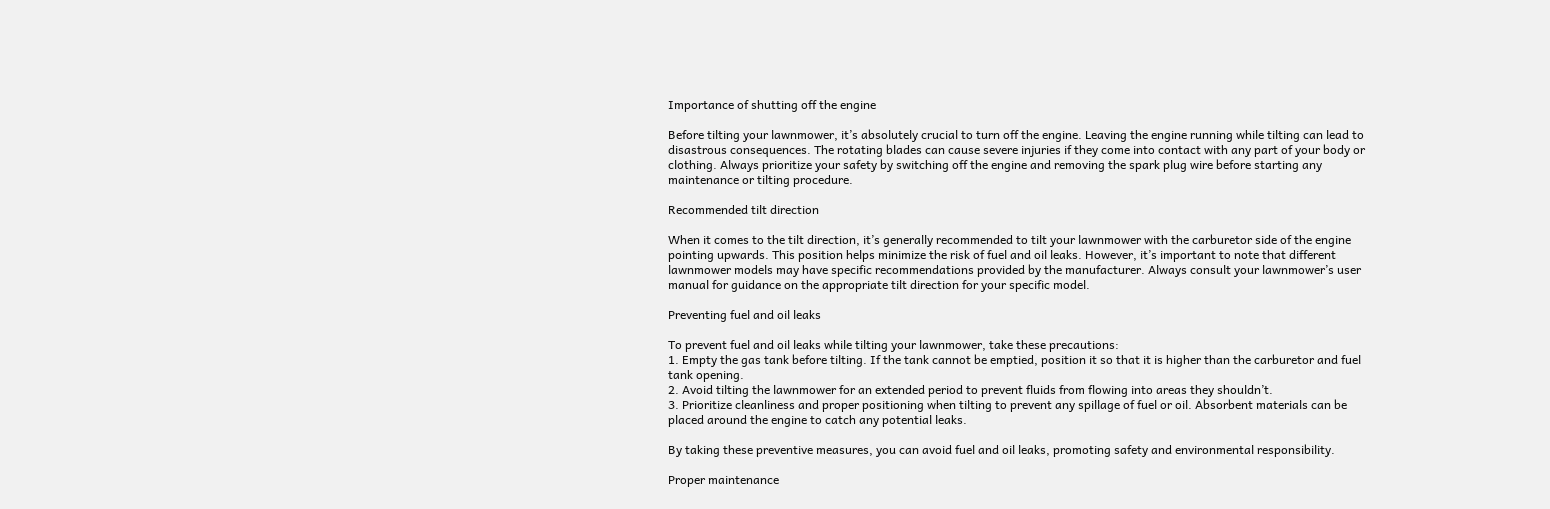Importance of shutting off the engine

Before tilting your lawnmower, it’s absolutely crucial to turn off the engine. Leaving the engine running while tilting can lead to disastrous consequences. The rotating blades can cause severe injuries if they come into contact with any part of your body or clothing. Always prioritize your safety by switching off the engine and removing the spark plug wire before starting any maintenance or tilting procedure.

Recommended tilt direction

When it comes to the tilt direction, it’s generally recommended to tilt your lawnmower with the carburetor side of the engine pointing upwards. This position helps minimize the risk of fuel and oil leaks. However, it’s important to note that different lawnmower models may have specific recommendations provided by the manufacturer. Always consult your lawnmower’s user manual for guidance on the appropriate tilt direction for your specific model.

Preventing fuel and oil leaks

To prevent fuel and oil leaks while tilting your lawnmower, take these precautions:
1. Empty the gas tank before tilting. If the tank cannot be emptied, position it so that it is higher than the carburetor and fuel tank opening.
2. Avoid tilting the lawnmower for an extended period to prevent fluids from flowing into areas they shouldn’t.
3. Prioritize cleanliness and proper positioning when tilting to prevent any spillage of fuel or oil. Absorbent materials can be placed around the engine to catch any potential leaks.

By taking these preventive measures, you can avoid fuel and oil leaks, promoting safety and environmental responsibility.

Proper maintenance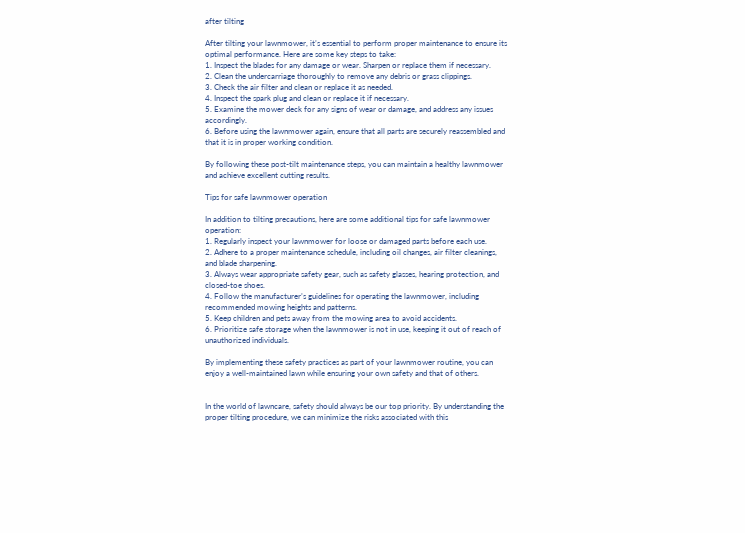after tilting

After tilting your lawnmower, it’s essential to perform proper maintenance to ensure its optimal performance. Here are some key steps to take:
1. Inspect the blades for any damage or wear. Sharpen or replace them if necessary.
2. Clean the undercarriage thoroughly to remove any debris or grass clippings.
3. Check the air filter and clean or replace it as needed.
4. Inspect the spark plug and clean or replace it if necessary.
5. Examine the mower deck for any signs of wear or damage, and address any issues accordingly.
6. Before using the lawnmower again, ensure that all parts are securely reassembled and that it is in proper working condition.

By following these post-tilt maintenance steps, you can maintain a healthy lawnmower and achieve excellent cutting results.

Tips for safe lawnmower operation

In addition to tilting precautions, here are some additional tips for safe lawnmower operation:
1. Regularly inspect your lawnmower for loose or damaged parts before each use.
2. Adhere to a proper maintenance schedule, including oil changes, air filter cleanings, and blade sharpening.
3. Always wear appropriate safety gear, such as safety glasses, hearing protection, and closed-toe shoes.
4. Follow the manufacturer’s guidelines for operating the lawnmower, including recommended mowing heights and patterns.
5. Keep children and pets away from the mowing area to avoid accidents.
6. Prioritize safe storage when the lawnmower is not in use, keeping it out of reach of unauthorized individuals.

By implementing these safety practices as part of your lawnmower routine, you can enjoy a well-maintained lawn while ensuring your own safety and that of others.


In the world of lawncare, safety should always be our top priority. By understanding the proper tilting procedure, we can minimize the risks associated with this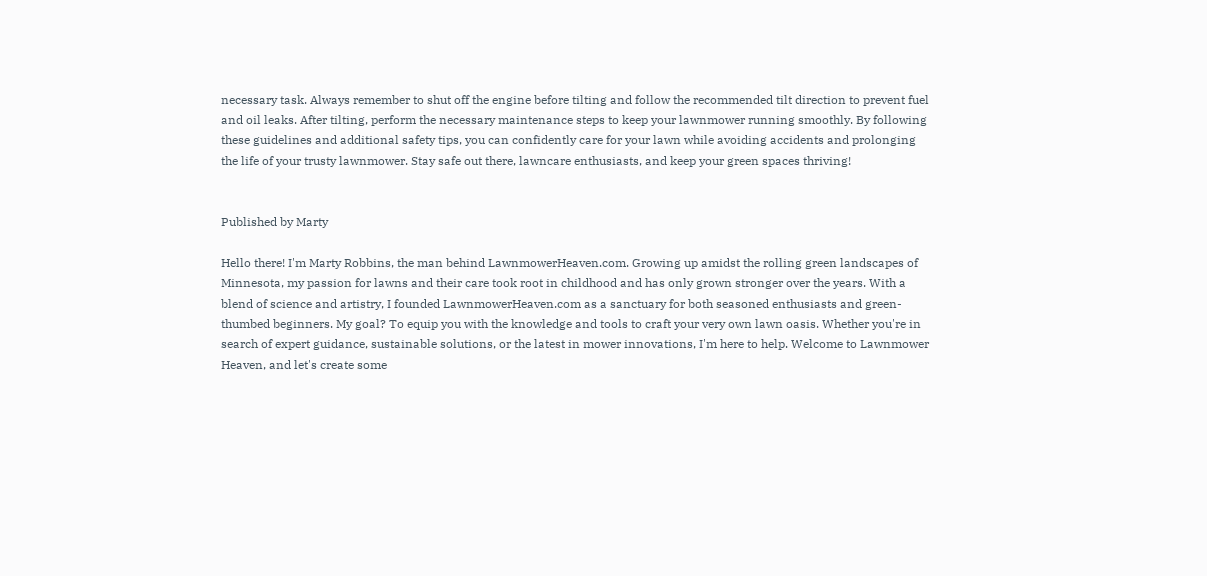necessary task. Always remember to shut off the engine before tilting and follow the recommended tilt direction to prevent fuel and oil leaks. After tilting, perform the necessary maintenance steps to keep your lawnmower running smoothly. By following these guidelines and additional safety tips, you can confidently care for your lawn while avoiding accidents and prolonging the life of your trusty lawnmower. Stay safe out there, lawncare enthusiasts, and keep your green spaces thriving!


Published by Marty

Hello there! I'm Marty Robbins, the man behind LawnmowerHeaven.com. Growing up amidst the rolling green landscapes of Minnesota, my passion for lawns and their care took root in childhood and has only grown stronger over the years. With a blend of science and artistry, I founded LawnmowerHeaven.com as a sanctuary for both seasoned enthusiasts and green-thumbed beginners. My goal? To equip you with the knowledge and tools to craft your very own lawn oasis. Whether you're in search of expert guidance, sustainable solutions, or the latest in mower innovations, I'm here to help. Welcome to Lawnmower Heaven, and let's create some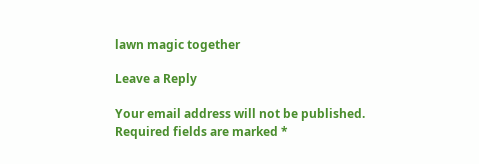lawn magic together

Leave a Reply

Your email address will not be published. Required fields are marked *